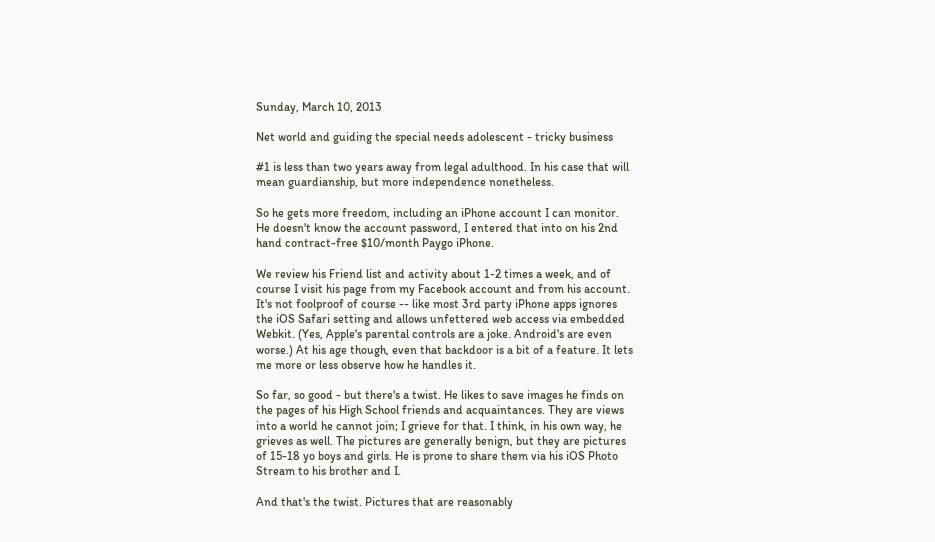Sunday, March 10, 2013

Net world and guiding the special needs adolescent - tricky business

#1 is less than two years away from legal adulthood. In his case that will mean guardianship, but more independence nonetheless.

So he gets more freedom, including an iPhone account I can monitor. He doesn't know the account password, I entered that into on his 2nd hand contract-free $10/month Paygo iPhone.

We review his Friend list and activity about 1-2 times a week, and of course I visit his page from my Facebook account and from his account. It's not foolproof of course -- like most 3rd party iPhone apps ignores the iOS Safari setting and allows unfettered web access via embedded Webkit. (Yes, Apple's parental controls are a joke. Android's are even worse.) At his age though, even that backdoor is a bit of a feature. It lets me more or less observe how he handles it.

So far, so good - but there's a twist. He likes to save images he finds on the pages of his High School friends and acquaintances. They are views into a world he cannot join; I grieve for that. I think, in his own way, he grieves as well. The pictures are generally benign, but they are pictures of 15-18 yo boys and girls. He is prone to share them via his iOS Photo Stream to his brother and I.

And that's the twist. Pictures that are reasonably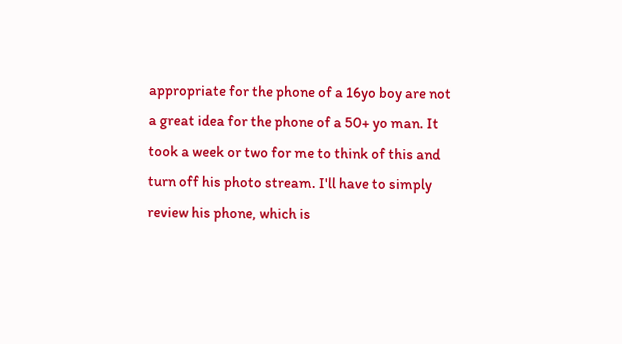appropriate for the phone of a 16yo boy are not a great idea for the phone of a 50+ yo man. It took a week or two for me to think of this and turn off his photo stream. I'll have to simply review his phone, which is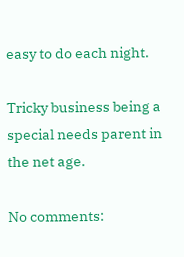easy to do each night.

Tricky business being a special needs parent in the net age.

No comments: